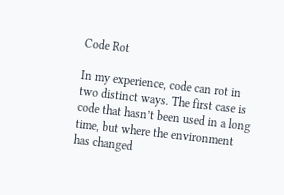Code Rot

In my experience, code can rot in two distinct ways. The first case is code that hasn’t been used in a long time, but where the environment has changed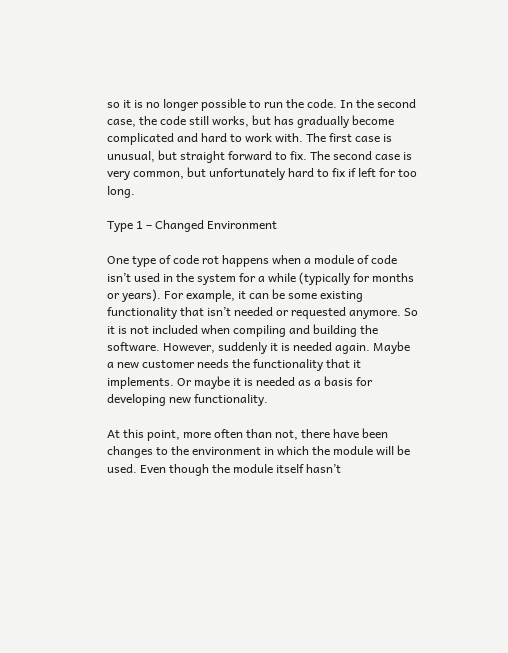so it is no longer possible to run the code. In the second case, the code still works, but has gradually become complicated and hard to work with. The first case is unusual, but straight forward to fix. The second case is very common, but unfortunately hard to fix if left for too long.

Type 1 – Changed Environment

One type of code rot happens when a module of code isn’t used in the system for a while (typically for months or years). For example, it can be some existing functionality that isn’t needed or requested anymore. So it is not included when compiling and building the software. However, suddenly it is needed again. Maybe a new customer needs the functionality that it implements. Or maybe it is needed as a basis for developing new functionality.

At this point, more often than not, there have been changes to the environment in which the module will be used. Even though the module itself hasn’t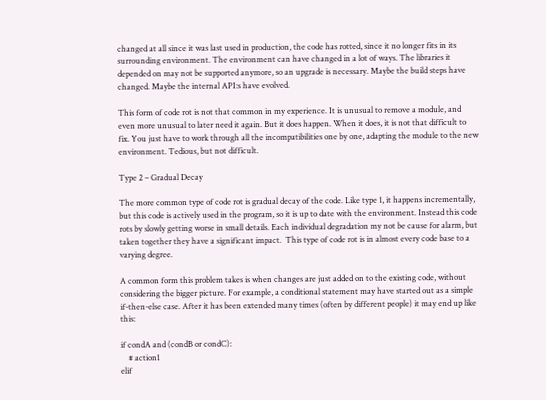changed at all since it was last used in production, the code has rotted, since it no longer fits in its surrounding environment. The environment can have changed in a lot of ways. The libraries it depended on may not be supported anymore, so an upgrade is necessary. Maybe the build steps have changed. Maybe the internal API:s have evolved.

This form of code rot is not that common in my experience. It is unusual to remove a module, and even more unusual to later need it again. But it does happen. When it does, it is not that difficult to fix. You just have to work through all the incompatibilities one by one, adapting the module to the new environment. Tedious, but not difficult.

Type 2 – Gradual Decay

The more common type of code rot is gradual decay of the code. Like type 1, it happens incrementally, but this code is actively used in the program, so it is up to date with the environment. Instead this code rots by slowly getting worse in small details. Each individual degradation my not be cause for alarm, but taken together they have a significant impact.  This type of code rot is in almost every code base to a varying degree.

A common form this problem takes is when changes are just added on to the existing code, without considering the bigger picture. For example, a conditional statement may have started out as a simple if-then-else case. After it has been extended many times (often by different people) it may end up like this:

if condA and (condB or condC):
    # action1
elif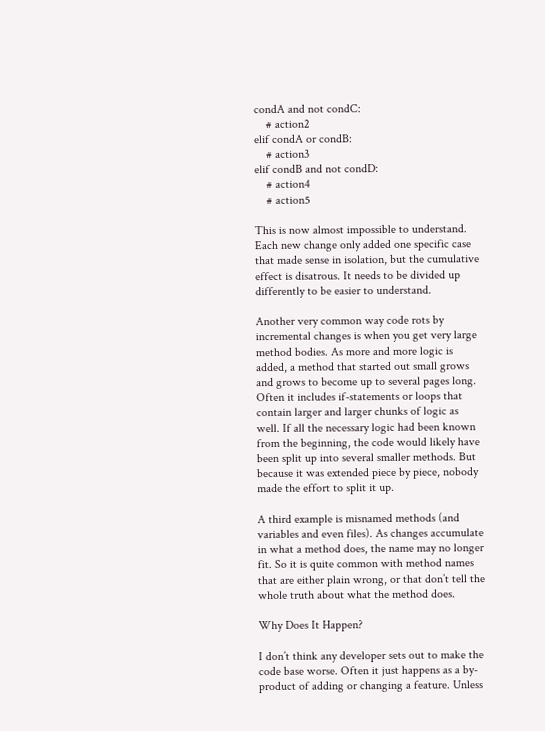condA and not condC:
    # action2
elif condA or condB:
    # action3
elif condB and not condD:
    # action4
    # action5

This is now almost impossible to understand. Each new change only added one specific case that made sense in isolation, but the cumulative effect is disatrous. It needs to be divided up differently to be easier to understand.

Another very common way code rots by incremental changes is when you get very large method bodies. As more and more logic is added, a method that started out small grows and grows to become up to several pages long. Often it includes if-statements or loops that contain larger and larger chunks of logic as well. If all the necessary logic had been known from the beginning, the code would likely have been split up into several smaller methods. But because it was extended piece by piece, nobody made the effort to split it up.

A third example is misnamed methods (and variables and even files). As changes accumulate in what a method does, the name may no longer fit. So it is quite common with method names that are either plain wrong, or that don’t tell the whole truth about what the method does.

Why Does It Happen?

I don’t think any developer sets out to make the code base worse. Often it just happens as a by-product of adding or changing a feature. Unless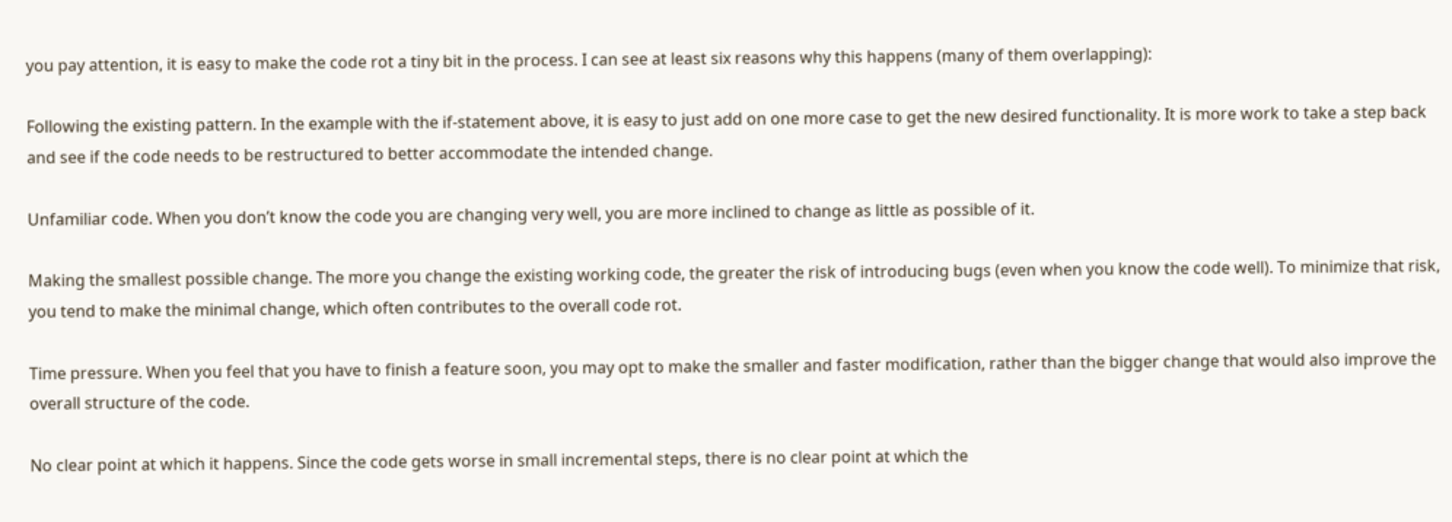you pay attention, it is easy to make the code rot a tiny bit in the process. I can see at least six reasons why this happens (many of them overlapping):

Following the existing pattern. In the example with the if-statement above, it is easy to just add on one more case to get the new desired functionality. It is more work to take a step back and see if the code needs to be restructured to better accommodate the intended change.

Unfamiliar code. When you don’t know the code you are changing very well, you are more inclined to change as little as possible of it.

Making the smallest possible change. The more you change the existing working code, the greater the risk of introducing bugs (even when you know the code well). To minimize that risk, you tend to make the minimal change, which often contributes to the overall code rot.

Time pressure. When you feel that you have to finish a feature soon, you may opt to make the smaller and faster modification, rather than the bigger change that would also improve the overall structure of the code.

No clear point at which it happens. Since the code gets worse in small incremental steps, there is no clear point at which the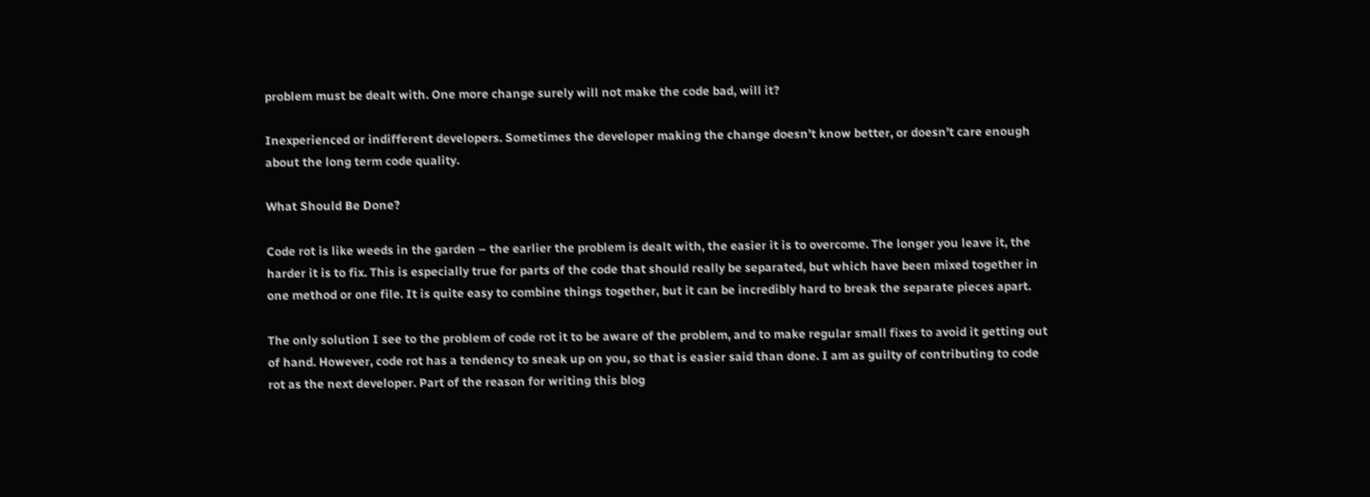problem must be dealt with. One more change surely will not make the code bad, will it?

Inexperienced or indifferent developers. Sometimes the developer making the change doesn’t know better, or doesn’t care enough about the long term code quality.

What Should Be Done?

Code rot is like weeds in the garden – the earlier the problem is dealt with, the easier it is to overcome. The longer you leave it, the harder it is to fix. This is especially true for parts of the code that should really be separated, but which have been mixed together in one method or one file. It is quite easy to combine things together, but it can be incredibly hard to break the separate pieces apart.

The only solution I see to the problem of code rot it to be aware of the problem, and to make regular small fixes to avoid it getting out of hand. However, code rot has a tendency to sneak up on you, so that is easier said than done. I am as guilty of contributing to code rot as the next developer. Part of the reason for writing this blog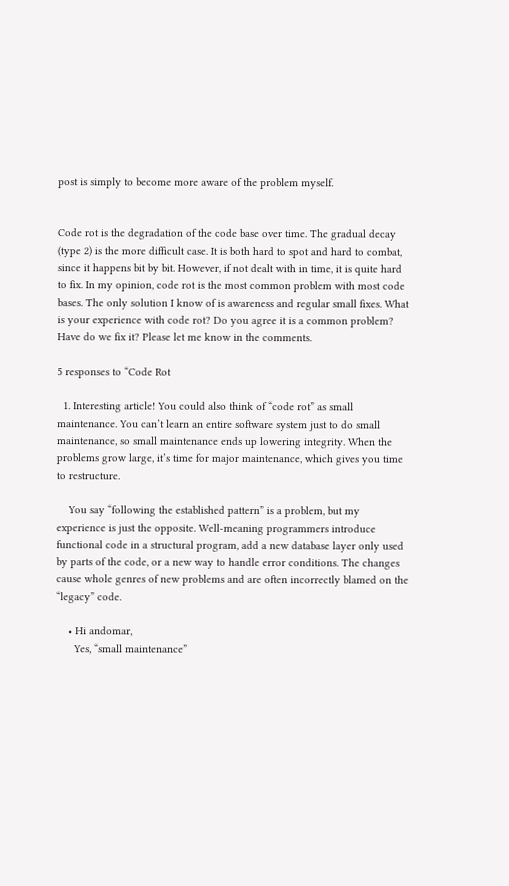post is simply to become more aware of the problem myself.


Code rot is the degradation of the code base over time. The gradual decay (type 2) is the more difficult case. It is both hard to spot and hard to combat, since it happens bit by bit. However, if not dealt with in time, it is quite hard to fix. In my opinion, code rot is the most common problem with most code bases. The only solution I know of is awareness and regular small fixes. What is your experience with code rot? Do you agree it is a common problem? Have do we fix it? Please let me know in the comments.

5 responses to “Code Rot

  1. Interesting article! You could also think of “code rot” as small maintenance. You can’t learn an entire software system just to do small maintenance, so small maintenance ends up lowering integrity. When the problems grow large, it’s time for major maintenance, which gives you time to restructure.

    You say “following the established pattern” is a problem, but my experience is just the opposite. Well-meaning programmers introduce functional code in a structural program, add a new database layer only used by parts of the code, or a new way to handle error conditions. The changes cause whole genres of new problems and are often incorrectly blamed on the “legacy” code.

    • Hi andomar,
      Yes, “small maintenance”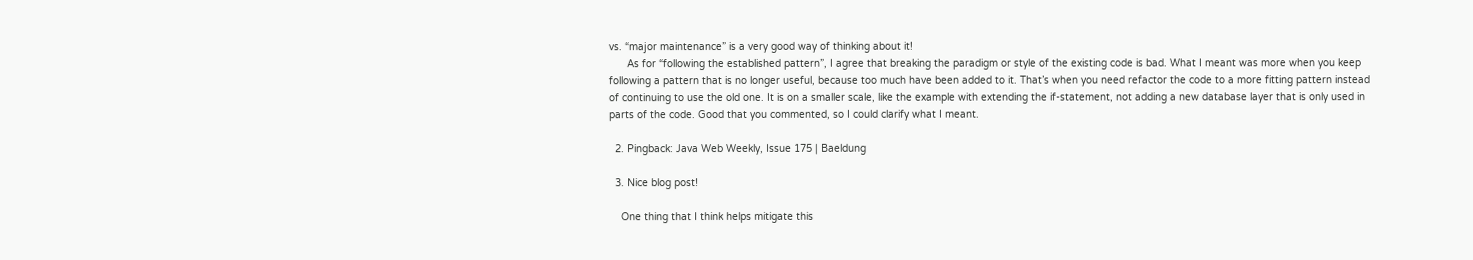vs. “major maintenance” is a very good way of thinking about it!
      As for “following the established pattern”, I agree that breaking the paradigm or style of the existing code is bad. What I meant was more when you keep following a pattern that is no longer useful, because too much have been added to it. That’s when you need refactor the code to a more fitting pattern instead of continuing to use the old one. It is on a smaller scale, like the example with extending the if-statement, not adding a new database layer that is only used in parts of the code. Good that you commented, so I could clarify what I meant.

  2. Pingback: Java Web Weekly, Issue 175 | Baeldung

  3. Nice blog post!

    One thing that I think helps mitigate this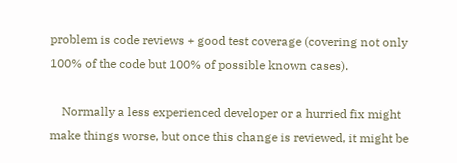problem is code reviews + good test coverage (covering not only 100% of the code but 100% of possible known cases).

    Normally a less experienced developer or a hurried fix might make things worse, but once this change is reviewed, it might be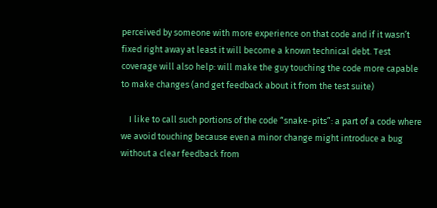perceived by someone with more experience on that code and if it wasn’t fixed right away at least it will become a known technical debt. Test coverage will also help: will make the guy touching the code more capable to make changes (and get feedback about it from the test suite)

    I like to call such portions of the code “snake-pits”: a part of a code where we avoid touching because even a minor change might introduce a bug without a clear feedback from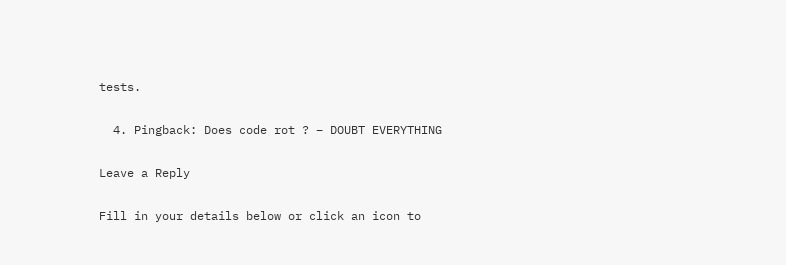tests.

  4. Pingback: Does code rot ? – DOUBT EVERYTHING

Leave a Reply

Fill in your details below or click an icon to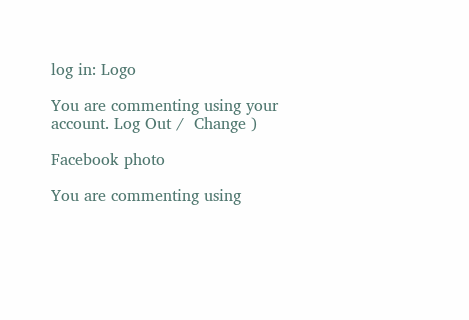log in: Logo

You are commenting using your account. Log Out /  Change )

Facebook photo

You are commenting using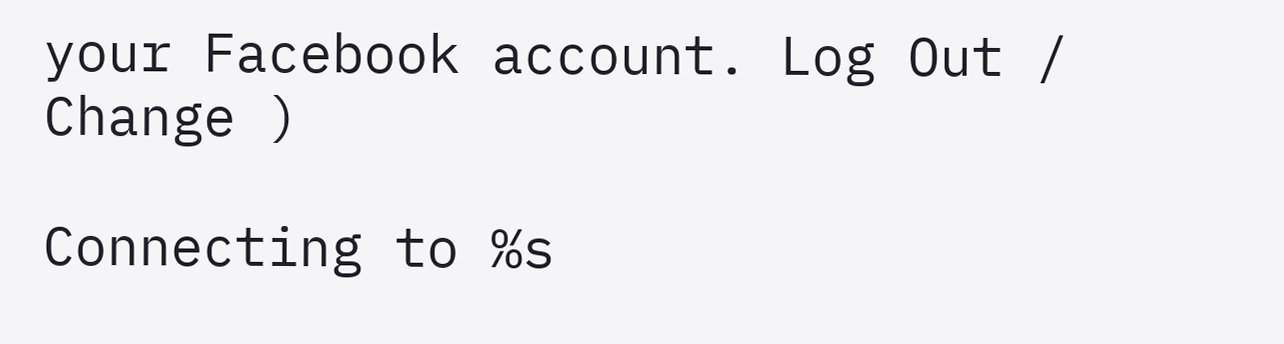your Facebook account. Log Out /  Change )

Connecting to %s